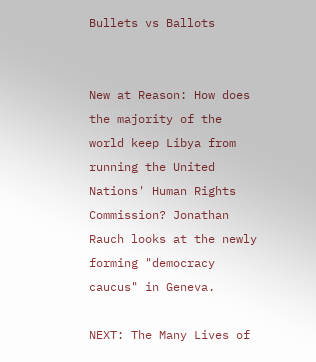Bullets vs Ballots


New at Reason: How does the majority of the world keep Libya from running the United Nations' Human Rights Commission? Jonathan Rauch looks at the newly forming "democracy caucus" in Geneva.

NEXT: The Many Lives of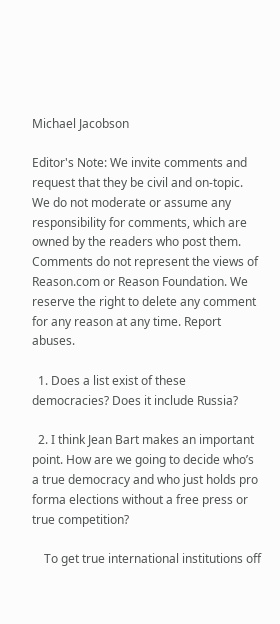Michael Jacobson

Editor's Note: We invite comments and request that they be civil and on-topic. We do not moderate or assume any responsibility for comments, which are owned by the readers who post them. Comments do not represent the views of Reason.com or Reason Foundation. We reserve the right to delete any comment for any reason at any time. Report abuses.

  1. Does a list exist of these democracies? Does it include Russia?

  2. I think Jean Bart makes an important point. How are we going to decide who’s a true democracy and who just holds pro forma elections without a free press or true competition?

    To get true international institutions off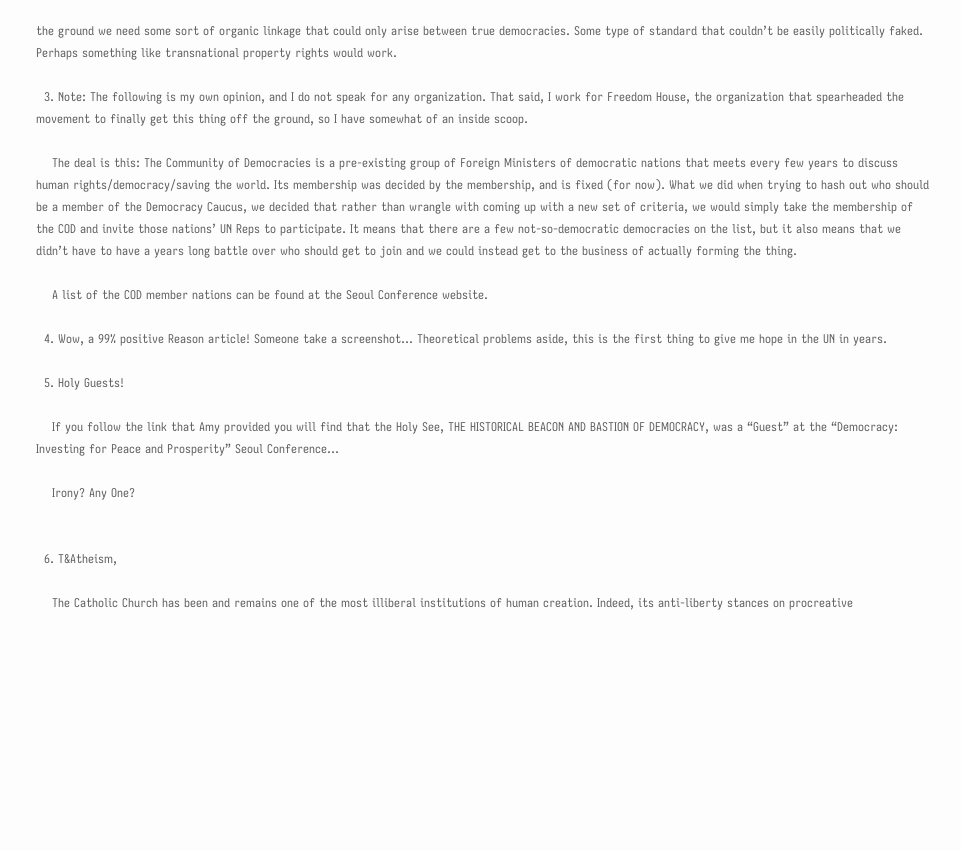the ground we need some sort of organic linkage that could only arise between true democracies. Some type of standard that couldn’t be easily politically faked. Perhaps something like transnational property rights would work.

  3. Note: The following is my own opinion, and I do not speak for any organization. That said, I work for Freedom House, the organization that spearheaded the movement to finally get this thing off the ground, so I have somewhat of an inside scoop.

    The deal is this: The Community of Democracies is a pre-existing group of Foreign Ministers of democratic nations that meets every few years to discuss human rights/democracy/saving the world. Its membership was decided by the membership, and is fixed (for now). What we did when trying to hash out who should be a member of the Democracy Caucus, we decided that rather than wrangle with coming up with a new set of criteria, we would simply take the membership of the COD and invite those nations’ UN Reps to participate. It means that there are a few not-so-democratic democracies on the list, but it also means that we didn’t have to have a years long battle over who should get to join and we could instead get to the business of actually forming the thing.

    A list of the COD member nations can be found at the Seoul Conference website.

  4. Wow, a 99% positive Reason article! Someone take a screenshot… Theoretical problems aside, this is the first thing to give me hope in the UN in years.

  5. Holy Guests!

    If you follow the link that Amy provided you will find that the Holy See, THE HISTORICAL BEACON AND BASTION OF DEMOCRACY, was a “Guest” at the “Democracy: Investing for Peace and Prosperity” Seoul Conference…

    Irony? Any One?


  6. T&Atheism,

    The Catholic Church has been and remains one of the most illiberal institutions of human creation. Indeed, its anti-liberty stances on procreative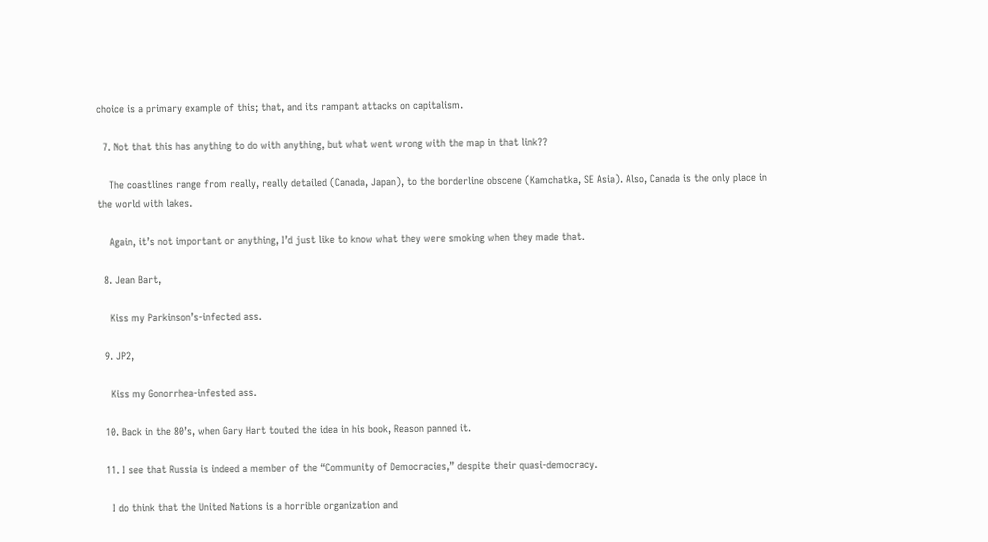choice is a primary example of this; that, and its rampant attacks on capitalism.

  7. Not that this has anything to do with anything, but what went wrong with the map in that link??

    The coastlines range from really, really detailed (Canada, Japan), to the borderline obscene (Kamchatka, SE Asia). Also, Canada is the only place in the world with lakes.

    Again, it’s not important or anything, I’d just like to know what they were smoking when they made that.

  8. Jean Bart,

    Kiss my Parkinson’s-infected ass.

  9. JP2,

    Kiss my Gonorrhea-infested ass.

  10. Back in the 80’s, when Gary Hart touted the idea in his book, Reason panned it.

  11. I see that Russia is indeed a member of the “Community of Democracies,” despite their quasi-democracy.

    I do think that the United Nations is a horrible organization and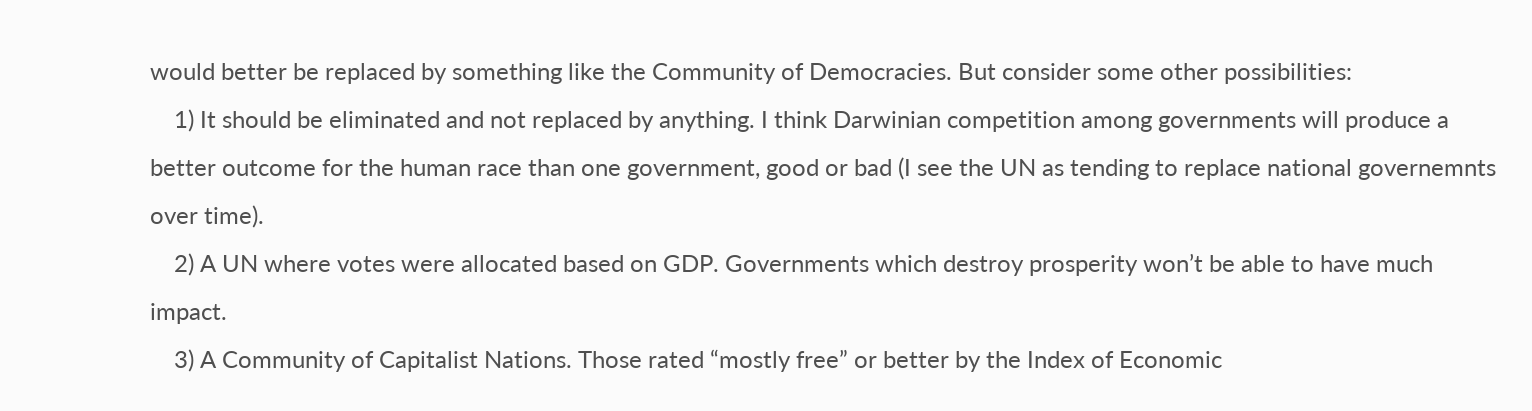would better be replaced by something like the Community of Democracies. But consider some other possibilities:
    1) It should be eliminated and not replaced by anything. I think Darwinian competition among governments will produce a better outcome for the human race than one government, good or bad (I see the UN as tending to replace national governemnts over time).
    2) A UN where votes were allocated based on GDP. Governments which destroy prosperity won’t be able to have much impact.
    3) A Community of Capitalist Nations. Those rated “mostly free” or better by the Index of Economic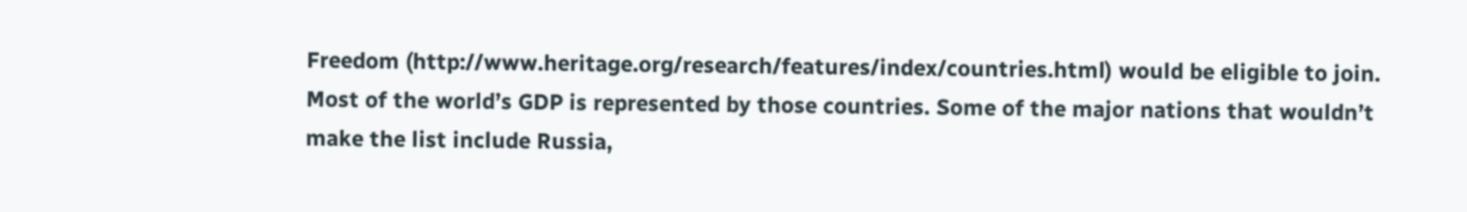Freedom (http://www.heritage.org/research/features/index/countries.html) would be eligible to join. Most of the world’s GDP is represented by those countries. Some of the major nations that wouldn’t make the list include Russia,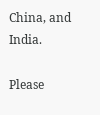China, and India.

Please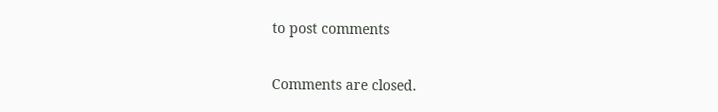to post comments

Comments are closed.